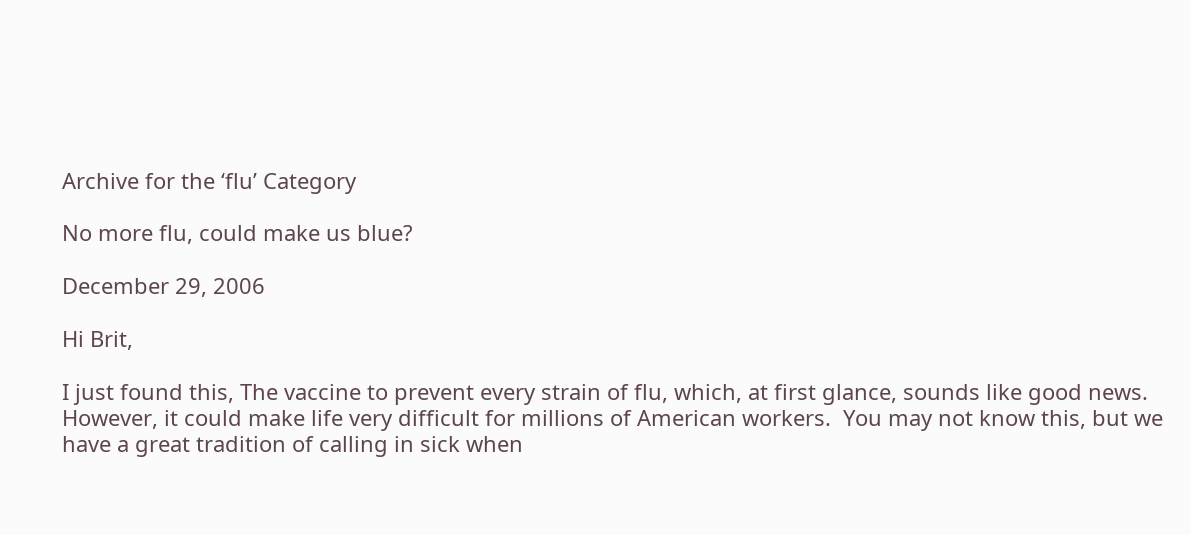Archive for the ‘flu’ Category

No more flu, could make us blue?

December 29, 2006

Hi Brit,

I just found this, The vaccine to prevent every strain of flu, which, at first glance, sounds like good news.  However, it could make life very difficult for millions of American workers.  You may not know this, but we have a great tradition of calling in sick when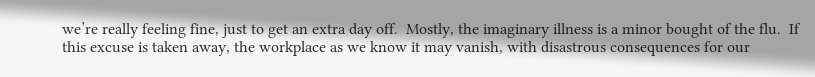we’re really feeling fine, just to get an extra day off.  Mostly, the imaginary illness is a minor bought of the flu.  If this excuse is taken away, the workplace as we know it may vanish, with disastrous consequences for our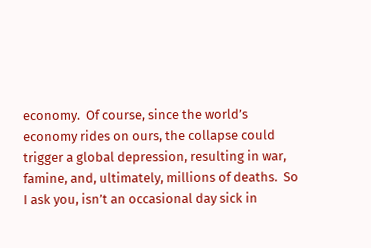economy.  Of course, since the world’s economy rides on ours, the collapse could trigger a global depression, resulting in war, famine, and, ultimately, millions of deaths.  So I ask you, isn’t an occasional day sick in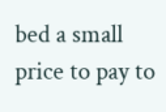bed a small price to pay to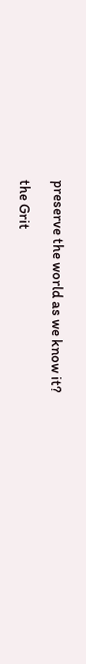preserve the world as we know it?

the Grit